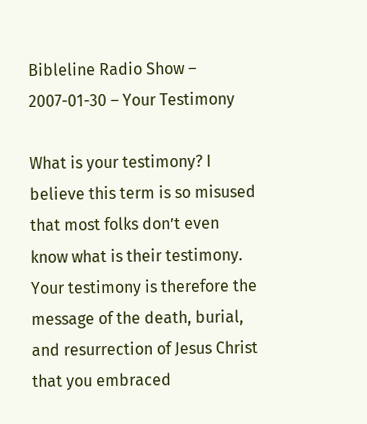Bibleline Radio Show – 2007-01-30 – Your Testimony

What is your testimony? I believe this term is so misused that most folks don’t even know what is their testimony. Your testimony is therefore the message of the death, burial, and resurrection of Jesus Christ that you embraced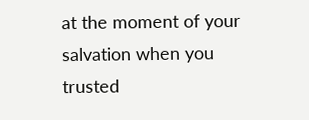at the moment of your salvation when you trusted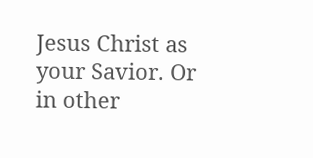Jesus Christ as your Savior. Or in other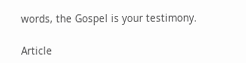words, the Gospel is your testimony.

Article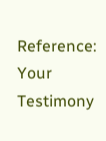Reference: Your Testimony